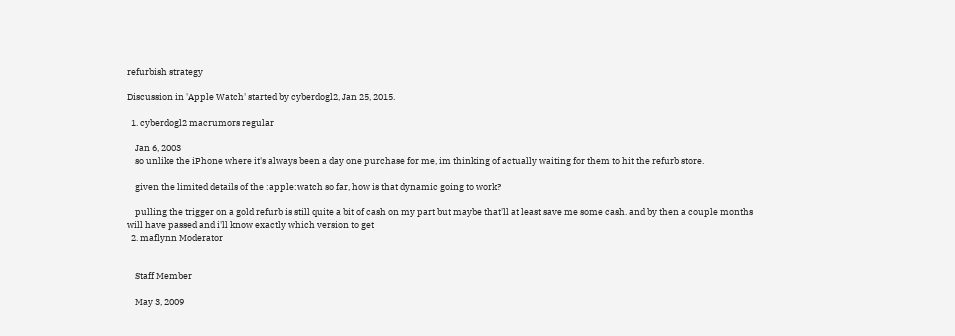refurbish strategy

Discussion in 'Apple Watch' started by cyberdogl2, Jan 25, 2015.

  1. cyberdogl2 macrumors regular

    Jan 6, 2003
    so unlike the iPhone where it's always been a day one purchase for me, im thinking of actually waiting for them to hit the refurb store.

    given the limited details of the :apple:watch so far, how is that dynamic going to work?

    pulling the trigger on a gold refurb is still quite a bit of cash on my part but maybe that'll at least save me some cash. and by then a couple months will have passed and i'll know exactly which version to get
  2. maflynn Moderator


    Staff Member

    May 3, 2009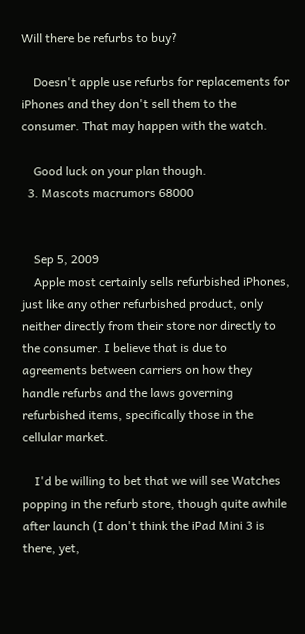Will there be refurbs to buy?

    Doesn't apple use refurbs for replacements for iPhones and they don't sell them to the consumer. That may happen with the watch.

    Good luck on your plan though.
  3. Mascots macrumors 68000


    Sep 5, 2009
    Apple most certainly sells refurbished iPhones, just like any other refurbished product, only neither directly from their store nor directly to the consumer. I believe that is due to agreements between carriers on how they handle refurbs and the laws governing refurbished items, specifically those in the cellular market.

    I'd be willing to bet that we will see Watches popping in the refurb store, though quite awhile after launch (I don't think the iPad Mini 3 is there, yet,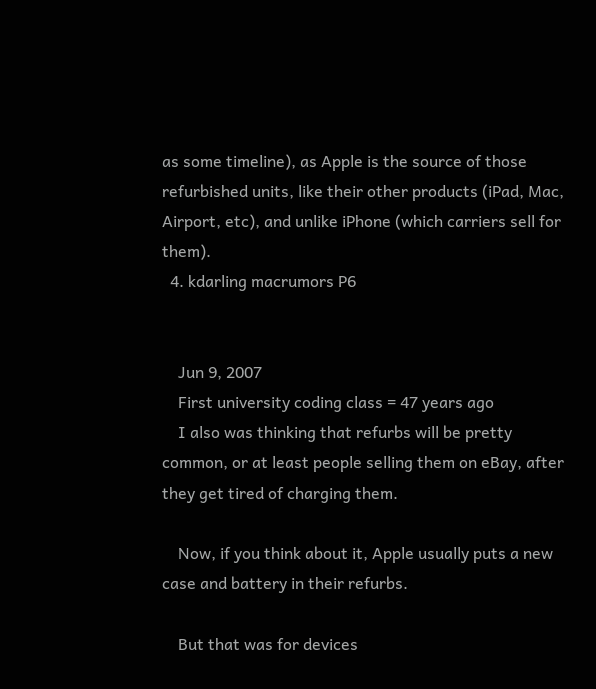as some timeline), as Apple is the source of those refurbished units, like their other products (iPad, Mac, Airport, etc), and unlike iPhone (which carriers sell for them).
  4. kdarling macrumors P6


    Jun 9, 2007
    First university coding class = 47 years ago
    I also was thinking that refurbs will be pretty common, or at least people selling them on eBay, after they get tired of charging them.

    Now, if you think about it, Apple usually puts a new case and battery in their refurbs.

    But that was for devices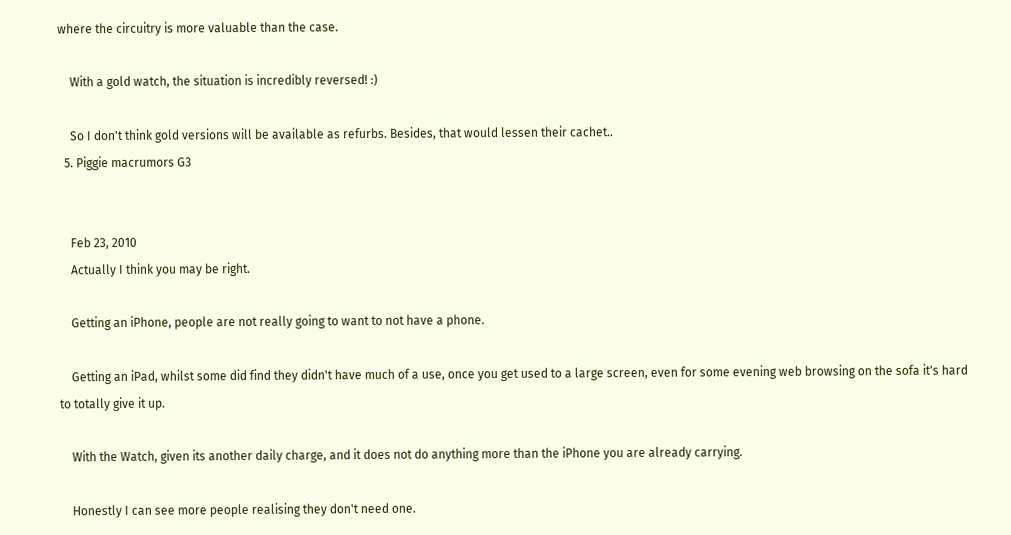where the circuitry is more valuable than the case.

    With a gold watch, the situation is incredibly reversed! :)

    So I don't think gold versions will be available as refurbs. Besides, that would lessen their cachet..
  5. Piggie macrumors G3


    Feb 23, 2010
    Actually I think you may be right.

    Getting an iPhone, people are not really going to want to not have a phone.

    Getting an iPad, whilst some did find they didn't have much of a use, once you get used to a large screen, even for some evening web browsing on the sofa it's hard to totally give it up.

    With the Watch, given its another daily charge, and it does not do anything more than the iPhone you are already carrying.

    Honestly I can see more people realising they don't need one.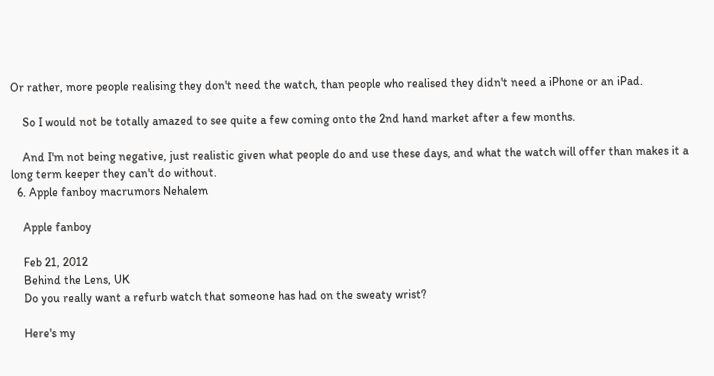Or rather, more people realising they don't need the watch, than people who realised they didn't need a iPhone or an iPad.

    So I would not be totally amazed to see quite a few coming onto the 2nd hand market after a few months.

    And I'm not being negative, just realistic given what people do and use these days, and what the watch will offer than makes it a long term keeper they can't do without.
  6. Apple fanboy macrumors Nehalem

    Apple fanboy

    Feb 21, 2012
    Behind the Lens, UK
    Do you really want a refurb watch that someone has had on the sweaty wrist?

    Here's my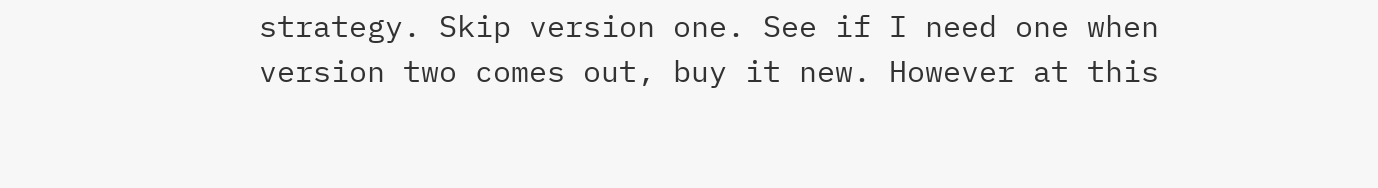strategy. Skip version one. See if I need one when version two comes out, buy it new. However at this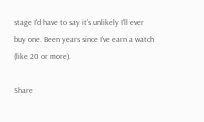stage I'd have to say it's unlikely I'll ever buy one. Been years since I've earn a watch (like 20 or more).

Share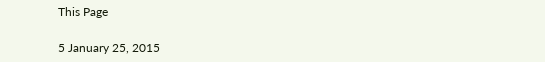This Page

5 January 25, 2015